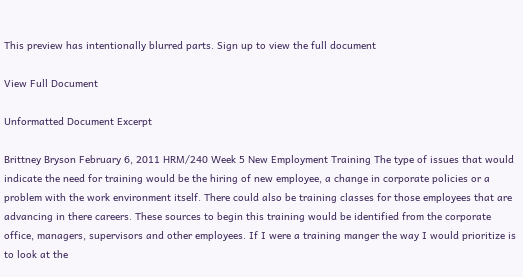This preview has intentionally blurred parts. Sign up to view the full document

View Full Document

Unformatted Document Excerpt

Brittney Bryson February 6, 2011 HRM/240 Week 5 New Employment Training The type of issues that would indicate the need for training would be the hiring of new employee, a change in corporate policies or a problem with the work environment itself. There could also be training classes for those employees that are advancing in there careers. These sources to begin this training would be identified from the corporate office, managers, supervisors and other employees. If I were a training manger the way I would prioritize is to look at the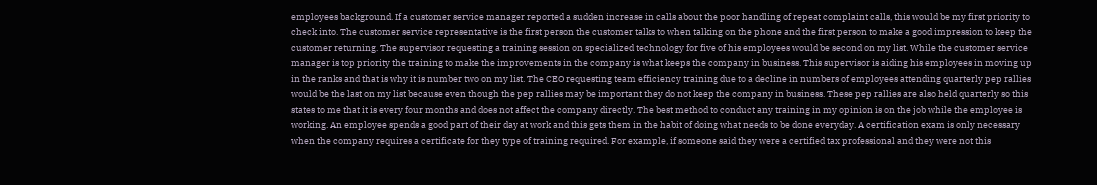employees background. If a customer service manager reported a sudden increase in calls about the poor handling of repeat complaint calls, this would be my first priority to check into. The customer service representative is the first person the customer talks to when talking on the phone and the first person to make a good impression to keep the customer returning. The supervisor requesting a training session on specialized technology for five of his employees would be second on my list. While the customer service manager is top priority the training to make the improvements in the company is what keeps the company in business. This supervisor is aiding his employees in moving up in the ranks and that is why it is number two on my list. The CEO requesting team efficiency training due to a decline in numbers of employees attending quarterly pep rallies would be the last on my list because even though the pep rallies may be important they do not keep the company in business. These pep rallies are also held quarterly so this states to me that it is every four months and does not affect the company directly. The best method to conduct any training in my opinion is on the job while the employee is working. An employee spends a good part of their day at work and this gets them in the habit of doing what needs to be done everyday. A certification exam is only necessary when the company requires a certificate for they type of training required. For example, if someone said they were a certified tax professional and they were not this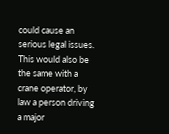could cause an serious legal issues. This would also be the same with a crane operator, by law a person driving a major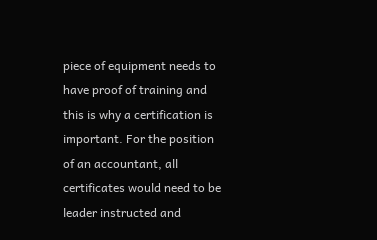piece of equipment needs to have proof of training and this is why a certification is important. For the position of an accountant, all certificates would need to be leader instructed and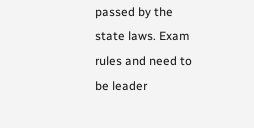passed by the state laws. Exam rules and need to be leader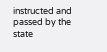instructed and passed by the state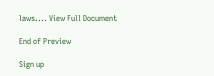laws.... View Full Document

End of Preview

Sign up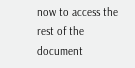now to access the rest of the document